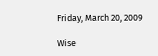Friday, March 20, 2009

Wise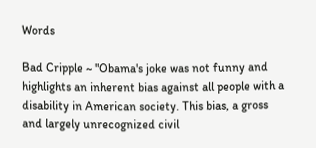Words

Bad Cripple ~ "Obama's joke was not funny and highlights an inherent bias against all people with a disability in American society. This bias, a gross and largely unrecognized civil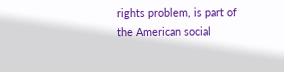rights problem, is part of the American social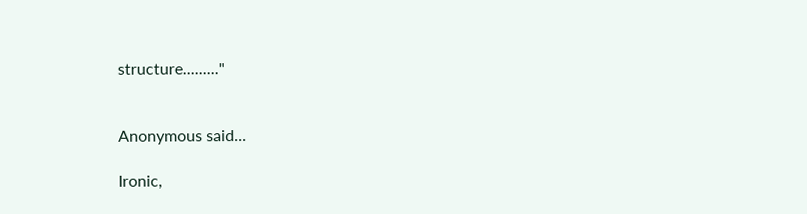structure........."


Anonymous said...

Ironic,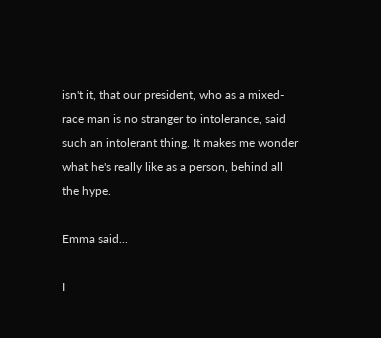isn't it, that our president, who as a mixed-race man is no stranger to intolerance, said such an intolerant thing. It makes me wonder what he's really like as a person, behind all the hype.

Emma said...

I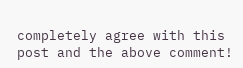completely agree with this post and the above comment!